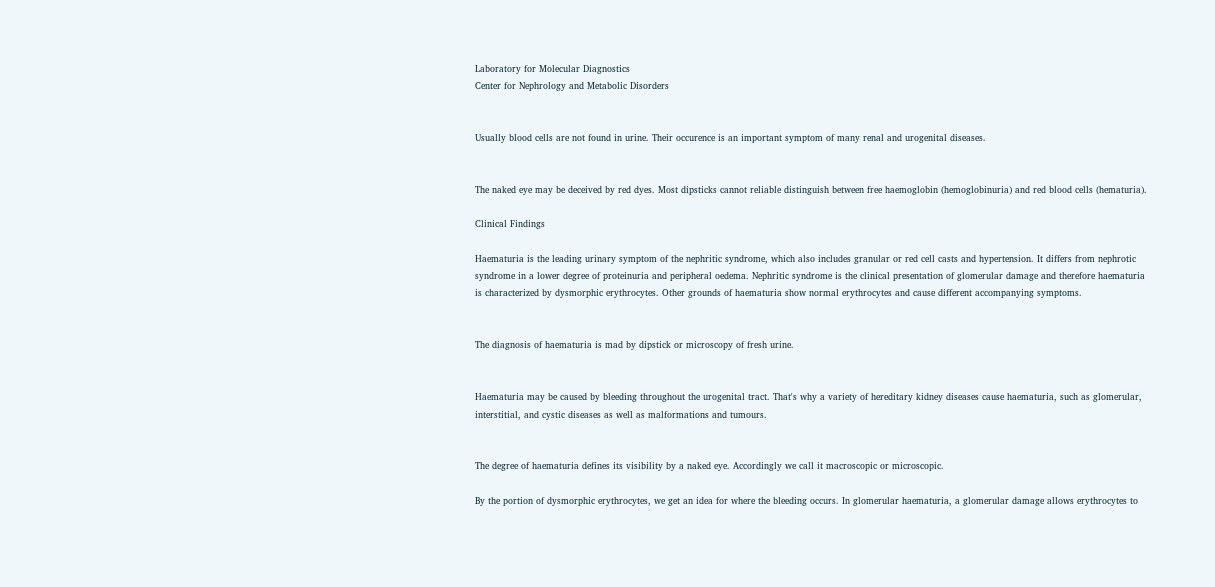Laboratory for Molecular Diagnostics
Center for Nephrology and Metabolic Disorders


Usually blood cells are not found in urine. Their occurence is an important symptom of many renal and urogenital diseases.


The naked eye may be deceived by red dyes. Most dipsticks cannot reliable distinguish between free haemoglobin (hemoglobinuria) and red blood cells (hematuria).

Clinical Findings

Haematuria is the leading urinary symptom of the nephritic syndrome, which also includes granular or red cell casts and hypertension. It differs from nephrotic syndrome in a lower degree of proteinuria and peripheral oedema. Nephritic syndrome is the clinical presentation of glomerular damage and therefore haematuria is characterized by dysmorphic erythrocytes. Other grounds of haematuria show normal erythrocytes and cause different accompanying symptoms.


The diagnosis of haematuria is mad by dipstick or microscopy of fresh urine.


Haematuria may be caused by bleeding throughout the urogenital tract. That's why a variety of hereditary kidney diseases cause haematuria, such as glomerular, interstitial, and cystic diseases as well as malformations and tumours.


The degree of haematuria defines its visibility by a naked eye. Accordingly we call it macroscopic or microscopic.

By the portion of dysmorphic erythrocytes, we get an idea for where the bleeding occurs. In glomerular haematuria, a glomerular damage allows erythrocytes to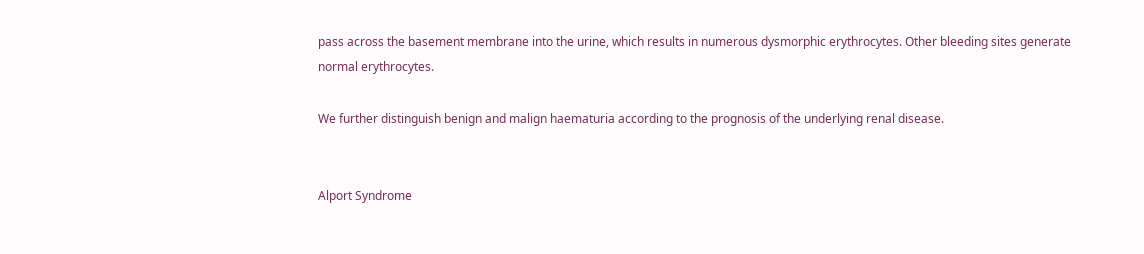pass across the basement membrane into the urine, which results in numerous dysmorphic erythrocytes. Other bleeding sites generate normal erythrocytes.

We further distinguish benign and malign haematuria according to the prognosis of the underlying renal disease.


Alport Syndrome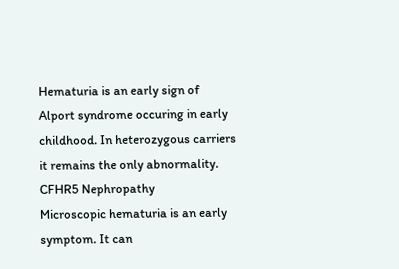Hematuria is an early sign of Alport syndrome occuring in early childhood. In heterozygous carriers it remains the only abnormality.
CFHR5 Nephropathy
Microscopic hematuria is an early symptom. It can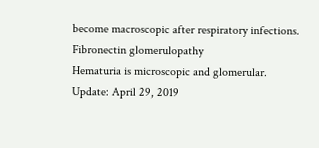become macroscopic after respiratory infections.
Fibronectin glomerulopathy
Hematuria is microscopic and glomerular.
Update: April 29, 2019